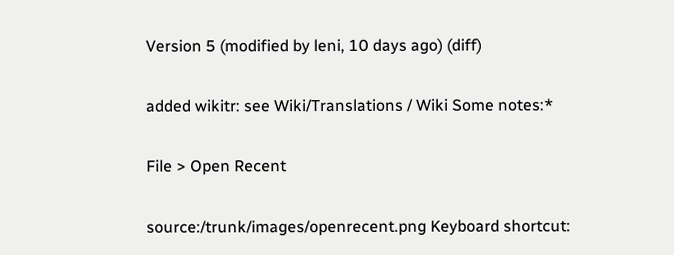Version 5 (modified by leni, 10 days ago) (diff)

added wikitr: see Wiki/Translations / Wiki Some notes:*

File > Open Recent

source:/trunk/images/openrecent.png Keyboard shortcut: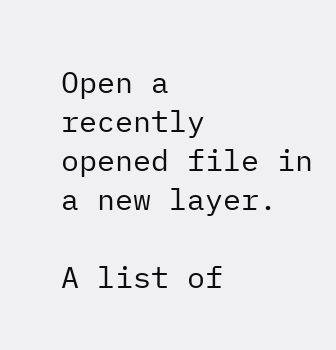Open a recently opened file in a new layer.

A list of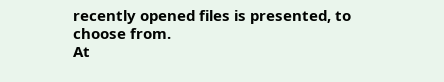recently opened files is presented, to choose from.
At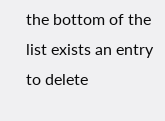the bottom of the list exists an entry to delete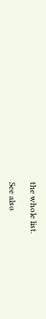the whole list.

See also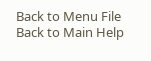Back to Menu File
Back to Main Help